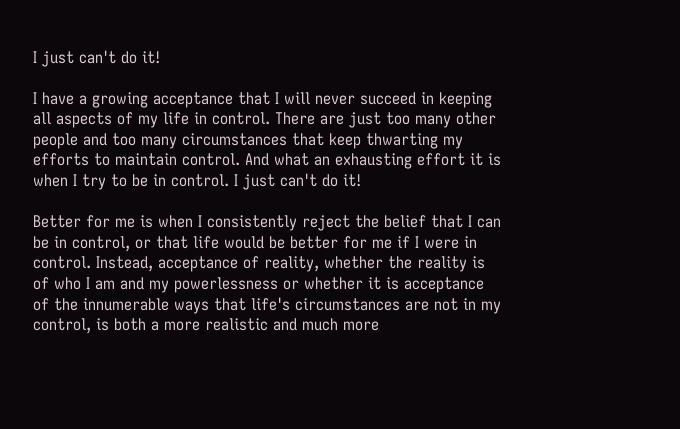I just can't do it!

I have a growing acceptance that I will never succeed in keeping all aspects of my life in control. There are just too many other people and too many circumstances that keep thwarting my efforts to maintain control. And what an exhausting effort it is when I try to be in control. I just can't do it!

Better for me is when I consistently reject the belief that I can be in control, or that life would be better for me if I were in control. Instead, acceptance of reality, whether the reality is of who I am and my powerlessness or whether it is acceptance of the innumerable ways that life's circumstances are not in my control, is both a more realistic and much more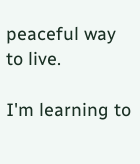peaceful way to live.

I'm learning to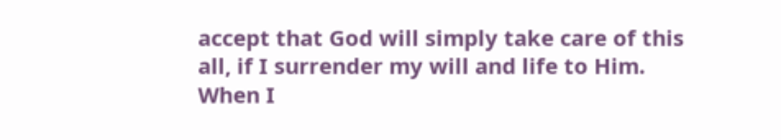accept that God will simply take care of this all, if I surrender my will and life to Him. When I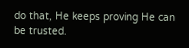do that, He keeps proving He can be trusted.